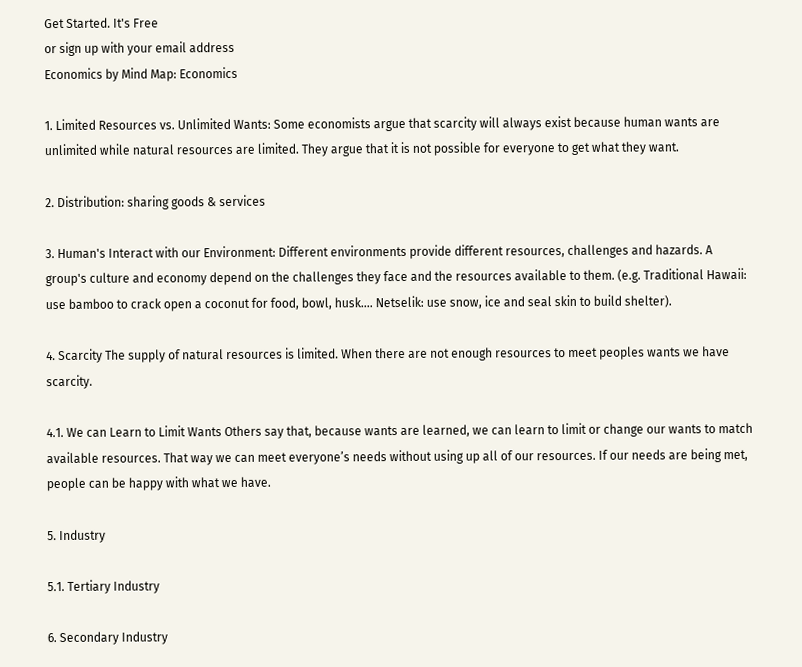Get Started. It's Free
or sign up with your email address
Economics by Mind Map: Economics

1. Limited Resources vs. Unlimited Wants: Some economists argue that scarcity will always exist because human wants are unlimited while natural resources are limited. They argue that it is not possible for everyone to get what they want.

2. Distribution: sharing goods & services

3. Human's Interact with our Environment: Different environments provide different resources, challenges and hazards. A group's culture and economy depend on the challenges they face and the resources available to them. (e.g. Traditional Hawaii: use bamboo to crack open a coconut for food, bowl, husk.... Netselik: use snow, ice and seal skin to build shelter).

4. Scarcity The supply of natural resources is limited. When there are not enough resources to meet peoples wants we have scarcity.

4.1. We can Learn to Limit Wants Others say that, because wants are learned, we can learn to limit or change our wants to match available resources. That way we can meet everyone’s needs without using up all of our resources. If our needs are being met, people can be happy with what we have.

5. Industry

5.1. Tertiary Industry

6. Secondary Industry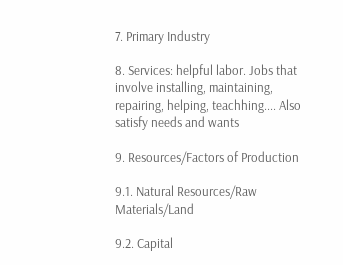7. Primary Industry

8. Services: helpful labor. Jobs that involve installing, maintaining, repairing, helping, teachhing.... Also satisfy needs and wants

9. Resources/Factors of Production

9.1. Natural Resources/Raw Materials/Land

9.2. Capital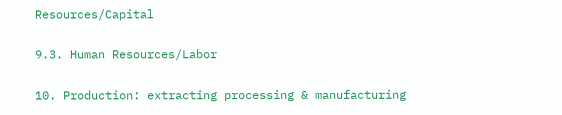Resources/Capital

9.3. Human Resources/Labor

10. Production: extracting processing & manufacturing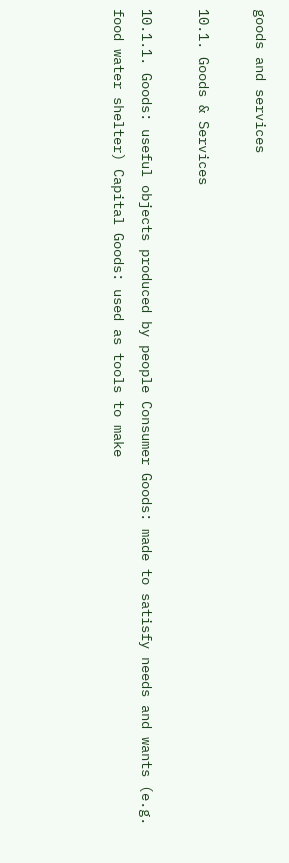goods and services

10.1. Goods & Services

10.1.1. Goods: useful objects produced by people Consumer Goods: made to satisfy needs and wants (e.g. food water shelter) Capital Goods: used as tools to make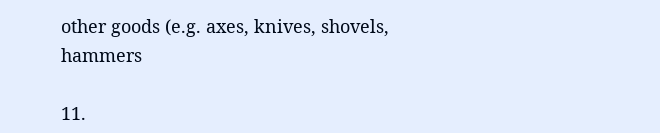other goods (e.g. axes, knives, shovels, hammers

11.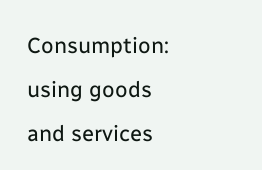Consumption: using goods and services